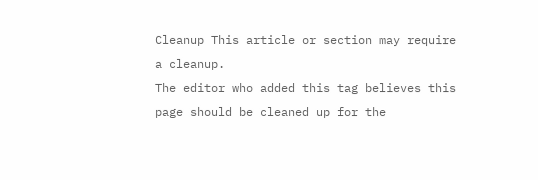Cleanup This article or section may require a cleanup.
The editor who added this tag believes this page should be cleaned up for the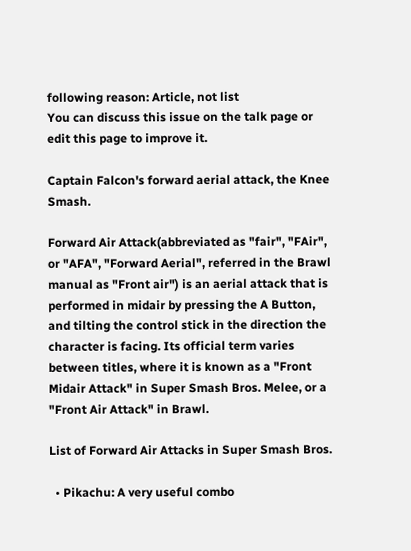following reason: Article, not list
You can discuss this issue on the talk page or edit this page to improve it.

Captain Falcon's forward aerial attack, the Knee Smash.

Forward Air Attack(abbreviated as "fair", "FAir", or "AFA", "Forward Aerial", referred in the Brawl manual as "Front air") is an aerial attack that is performed in midair by pressing the A Button, and tilting the control stick in the direction the character is facing. Its official term varies between titles, where it is known as a "Front Midair Attack" in Super Smash Bros. Melee, or a "Front Air Attack" in Brawl.

List of Forward Air Attacks in Super Smash Bros.

  • Pikachu: A very useful combo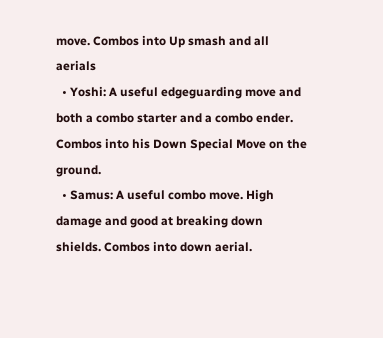move. Combos into Up smash and all aerials
  • Yoshi: A useful edgeguarding move and both a combo starter and a combo ender. Combos into his Down Special Move on the ground.
  • Samus: A useful combo move. High damage and good at breaking down shields. Combos into down aerial.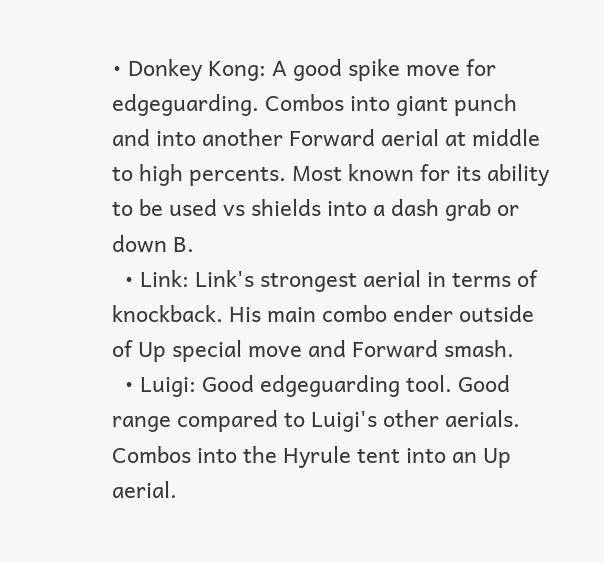• Donkey Kong: A good spike move for edgeguarding. Combos into giant punch and into another Forward aerial at middle to high percents. Most known for its ability to be used vs shields into a dash grab or down B.
  • Link: Link's strongest aerial in terms of knockback. His main combo ender outside of Up special move and Forward smash.
  • Luigi: Good edgeguarding tool. Good range compared to Luigi's other aerials. Combos into the Hyrule tent into an Up aerial.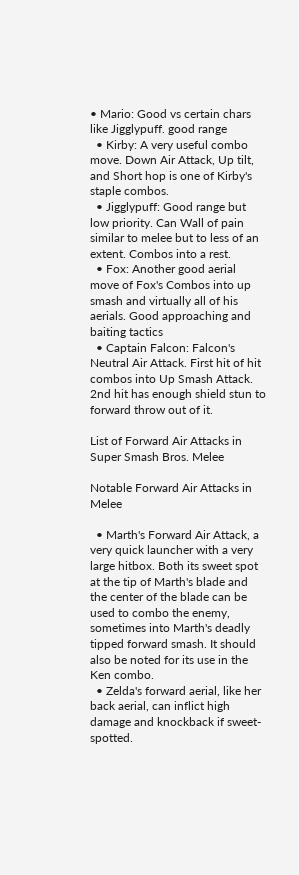• Mario: Good vs certain chars like Jigglypuff. good range
  • Kirby: A very useful combo move. Down Air Attack, Up tilt, and Short hop is one of Kirby's staple combos.
  • Jigglypuff: Good range but low priority. Can Wall of pain similar to melee but to less of an extent. Combos into a rest.
  • Fox: Another good aerial move of Fox's Combos into up smash and virtually all of his aerials. Good approaching and baiting tactics
  • Captain Falcon: Falcon's Neutral Air Attack. First hit of hit combos into Up Smash Attack. 2nd hit has enough shield stun to forward throw out of it.

List of Forward Air Attacks in Super Smash Bros. Melee

Notable Forward Air Attacks in Melee

  • Marth's Forward Air Attack, a very quick launcher with a very large hitbox. Both its sweet spot at the tip of Marth's blade and the center of the blade can be used to combo the enemy, sometimes into Marth's deadly tipped forward smash. It should also be noted for its use in the Ken combo.
  • Zelda's forward aerial, like her back aerial, can inflict high damage and knockback if sweet-spotted.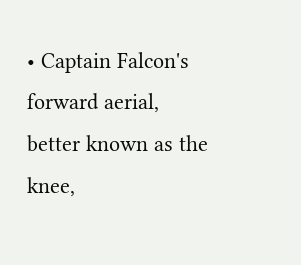• Captain Falcon's forward aerial, better known as the knee,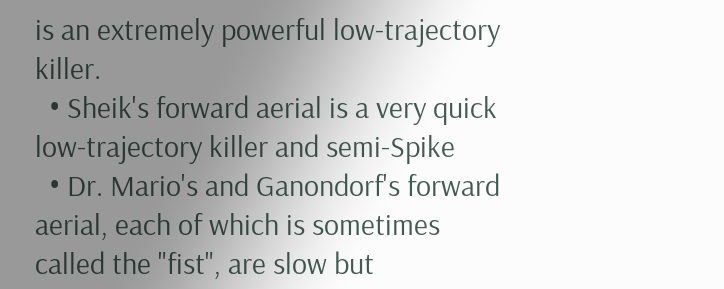is an extremely powerful low-trajectory killer.
  • Sheik's forward aerial is a very quick low-trajectory killer and semi-Spike
  • Dr. Mario's and Ganondorf's forward aerial, each of which is sometimes called the "fist", are slow but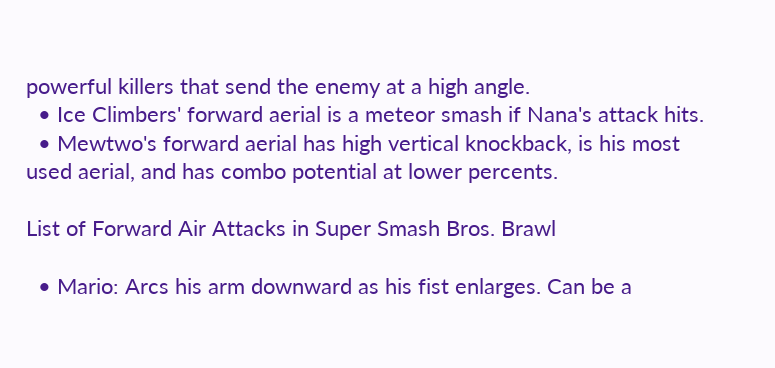powerful killers that send the enemy at a high angle.
  • Ice Climbers' forward aerial is a meteor smash if Nana's attack hits.
  • Mewtwo's forward aerial has high vertical knockback, is his most used aerial, and has combo potential at lower percents.

List of Forward Air Attacks in Super Smash Bros. Brawl

  • Mario: Arcs his arm downward as his fist enlarges. Can be a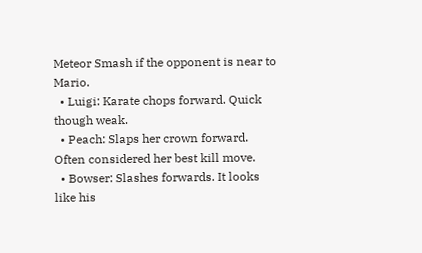Meteor Smash if the opponent is near to Mario.
  • Luigi: Karate chops forward. Quick though weak.
  • Peach: Slaps her crown forward. Often considered her best kill move.
  • Bowser: Slashes forwards. It looks like his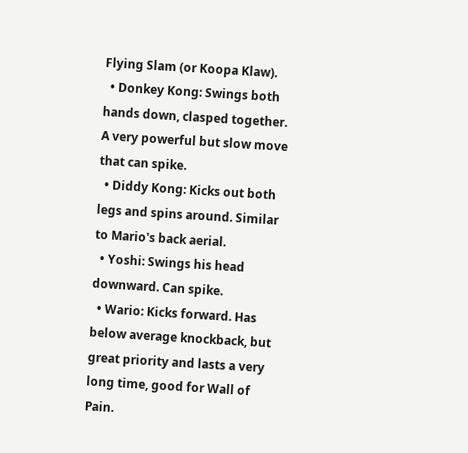Flying Slam (or Koopa Klaw).
  • Donkey Kong: Swings both hands down, clasped together. A very powerful but slow move that can spike.
  • Diddy Kong: Kicks out both legs and spins around. Similar to Mario's back aerial.
  • Yoshi: Swings his head downward. Can spike.
  • Wario: Kicks forward. Has below average knockback, but great priority and lasts a very long time, good for Wall of Pain.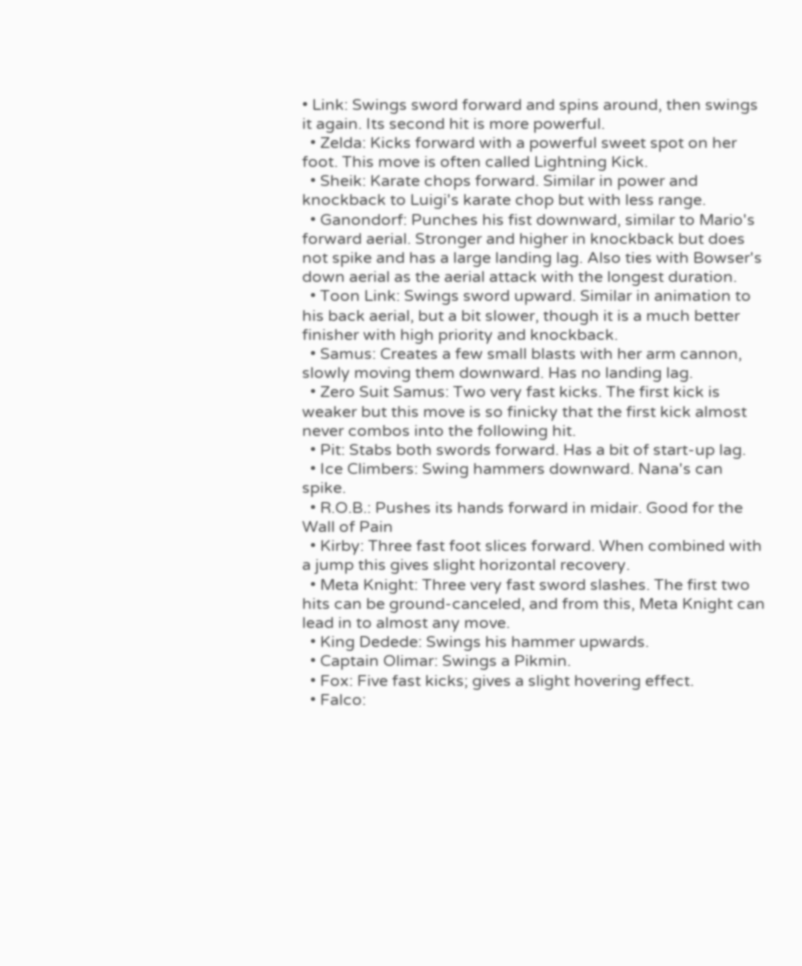• Link: Swings sword forward and spins around, then swings it again. Its second hit is more powerful.
  • Zelda: Kicks forward with a powerful sweet spot on her foot. This move is often called Lightning Kick.
  • Sheik: Karate chops forward. Similar in power and knockback to Luigi's karate chop but with less range.
  • Ganondorf: Punches his fist downward, similar to Mario's forward aerial. Stronger and higher in knockback but does not spike and has a large landing lag. Also ties with Bowser's down aerial as the aerial attack with the longest duration.
  • Toon Link: Swings sword upward. Similar in animation to his back aerial, but a bit slower, though it is a much better finisher with high priority and knockback.
  • Samus: Creates a few small blasts with her arm cannon, slowly moving them downward. Has no landing lag.
  • Zero Suit Samus: Two very fast kicks. The first kick is weaker but this move is so finicky that the first kick almost never combos into the following hit.
  • Pit: Stabs both swords forward. Has a bit of start-up lag.
  • Ice Climbers: Swing hammers downward. Nana's can spike.
  • R.O.B.: Pushes its hands forward in midair. Good for the Wall of Pain
  • Kirby: Three fast foot slices forward. When combined with a jump this gives slight horizontal recovery.
  • Meta Knight: Three very fast sword slashes. The first two hits can be ground-canceled, and from this, Meta Knight can lead in to almost any move.
  • King Dedede: Swings his hammer upwards.
  • Captain Olimar: Swings a Pikmin.
  • Fox: Five fast kicks; gives a slight hovering effect.
  • Falco: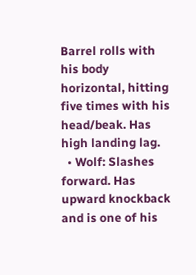Barrel rolls with his body horizontal, hitting five times with his head/beak. Has high landing lag.
  • Wolf: Slashes forward. Has upward knockback and is one of his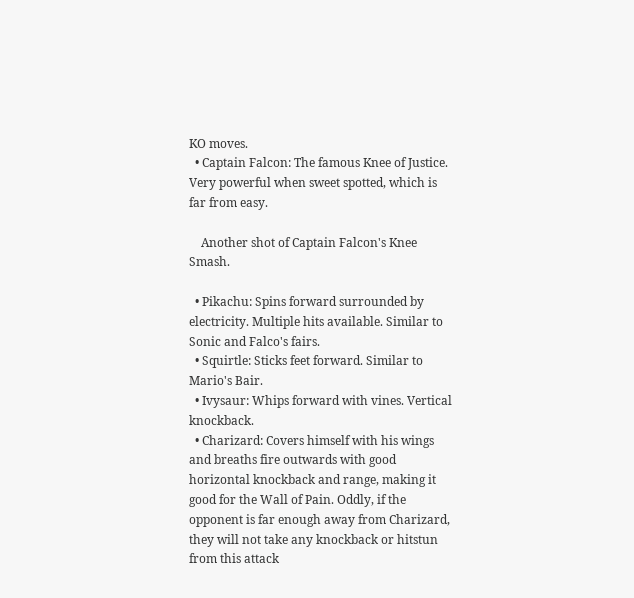KO moves.
  • Captain Falcon: The famous Knee of Justice. Very powerful when sweet spotted, which is far from easy.

    Another shot of Captain Falcon's Knee Smash.

  • Pikachu: Spins forward surrounded by electricity. Multiple hits available. Similar to Sonic and Falco's fairs.
  • Squirtle: Sticks feet forward. Similar to Mario's Bair.
  • Ivysaur: Whips forward with vines. Vertical knockback.
  • Charizard: Covers himself with his wings and breaths fire outwards with good horizontal knockback and range, making it good for the Wall of Pain. Oddly, if the opponent is far enough away from Charizard, they will not take any knockback or hitstun from this attack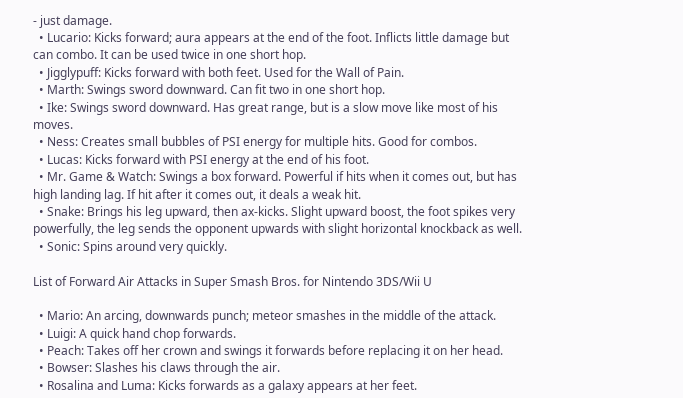- just damage.
  • Lucario: Kicks forward; aura appears at the end of the foot. Inflicts little damage but can combo. It can be used twice in one short hop.
  • Jigglypuff: Kicks forward with both feet. Used for the Wall of Pain.
  • Marth: Swings sword downward. Can fit two in one short hop.
  • Ike: Swings sword downward. Has great range, but is a slow move like most of his moves.
  • Ness: Creates small bubbles of PSI energy for multiple hits. Good for combos.
  • Lucas: Kicks forward with PSI energy at the end of his foot.
  • Mr. Game & Watch: Swings a box forward. Powerful if hits when it comes out, but has high landing lag. If hit after it comes out, it deals a weak hit.
  • Snake: Brings his leg upward, then ax-kicks. Slight upward boost, the foot spikes very powerfully, the leg sends the opponent upwards with slight horizontal knockback as well.
  • Sonic: Spins around very quickly.

List of Forward Air Attacks in Super Smash Bros. for Nintendo 3DS/Wii U

  • Mario: An arcing, downwards punch; meteor smashes in the middle of the attack.
  • Luigi: A quick hand chop forwards.
  • Peach: Takes off her crown and swings it forwards before replacing it on her head.
  • Bowser: Slashes his claws through the air.
  • Rosalina and Luma: Kicks forwards as a galaxy appears at her feet.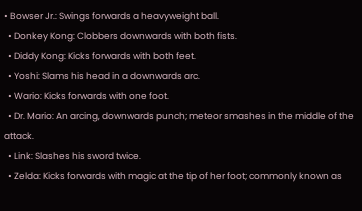• Bowser Jr.: Swings forwards a heavyweight ball.
  • Donkey Kong: Clobbers downwards with both fists.
  • Diddy Kong: Kicks forwards with both feet.
  • Yoshi: Slams his head in a downwards arc.
  • Wario: Kicks forwards with one foot.
  • Dr. Mario: An arcing, downwards punch; meteor smashes in the middle of the attack.
  • Link: Slashes his sword twice.
  • Zelda: Kicks forwards with magic at the tip of her foot; commonly known as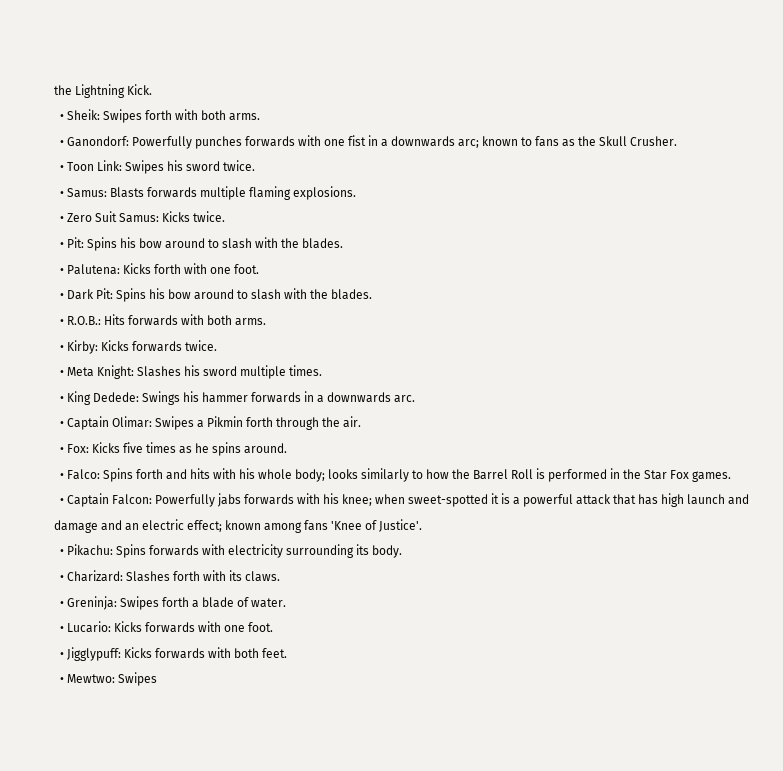the Lightning Kick.
  • Sheik: Swipes forth with both arms.
  • Ganondorf: Powerfully punches forwards with one fist in a downwards arc; known to fans as the Skull Crusher.
  • Toon Link: Swipes his sword twice.
  • Samus: Blasts forwards multiple flaming explosions.
  • Zero Suit Samus: Kicks twice.
  • Pit: Spins his bow around to slash with the blades.
  • Palutena: Kicks forth with one foot.
  • Dark Pit: Spins his bow around to slash with the blades.
  • R.O.B.: Hits forwards with both arms.
  • Kirby: Kicks forwards twice.
  • Meta Knight: Slashes his sword multiple times.
  • King Dedede: Swings his hammer forwards in a downwards arc.
  • Captain Olimar: Swipes a Pikmin forth through the air.
  • Fox: Kicks five times as he spins around.
  • Falco: Spins forth and hits with his whole body; looks similarly to how the Barrel Roll is performed in the Star Fox games.
  • Captain Falcon: Powerfully jabs forwards with his knee; when sweet-spotted it is a powerful attack that has high launch and damage and an electric effect; known among fans 'Knee of Justice'.
  • Pikachu: Spins forwards with electricity surrounding its body.
  • Charizard: Slashes forth with its claws.
  • Greninja: Swipes forth a blade of water.
  • Lucario: Kicks forwards with one foot.
  • Jigglypuff: Kicks forwards with both feet.
  • Mewtwo: Swipes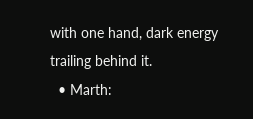with one hand, dark energy trailing behind it.
  • Marth: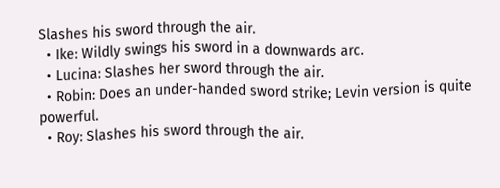Slashes his sword through the air.
  • Ike: Wildly swings his sword in a downwards arc.
  • Lucina: Slashes her sword through the air.
  • Robin: Does an under-handed sword strike; Levin version is quite powerful.
  • Roy: Slashes his sword through the air.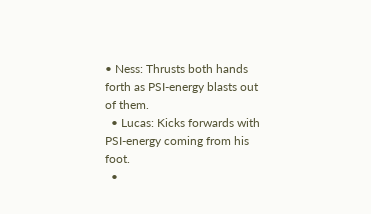• Ness: Thrusts both hands forth as PSI-energy blasts out of them.
  • Lucas: Kicks forwards with PSI-energy coming from his foot.
  •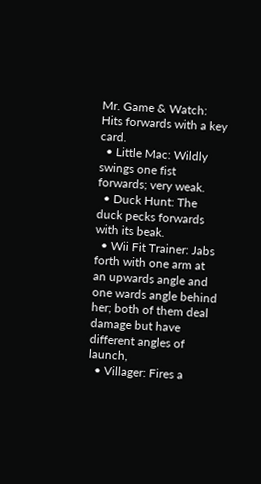Mr. Game & Watch: Hits forwards with a key card.
  • Little Mac: Wildly swings one fist forwards; very weak.
  • Duck Hunt: The duck pecks forwards with its beak.
  • Wii Fit Trainer: Jabs forth with one arm at an upwards angle and one wards angle behind her; both of them deal damage but have different angles of launch,
  • Villager: Fires a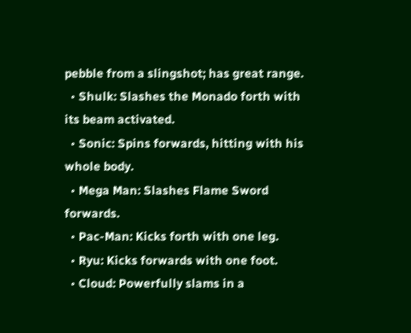pebble from a slingshot; has great range.
  • Shulk: Slashes the Monado forth with its beam activated.
  • Sonic: Spins forwards, hitting with his whole body.
  • Mega Man: Slashes Flame Sword forwards.
  • Pac-Man: Kicks forth with one leg.
  • Ryu: Kicks forwards with one foot.
  • Cloud: Powerfully slams in a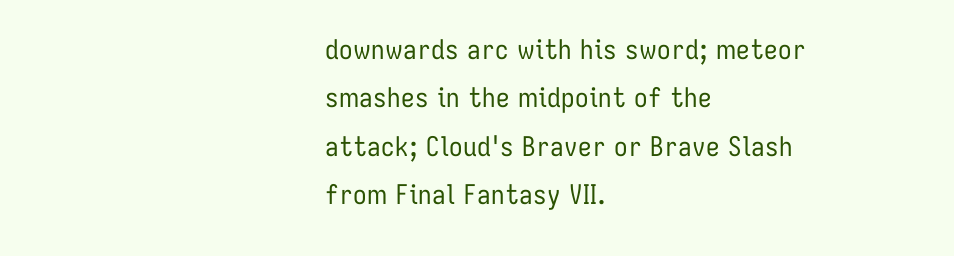downwards arc with his sword; meteor smashes in the midpoint of the attack; Cloud's Braver or Brave Slash from Final Fantasy VII.